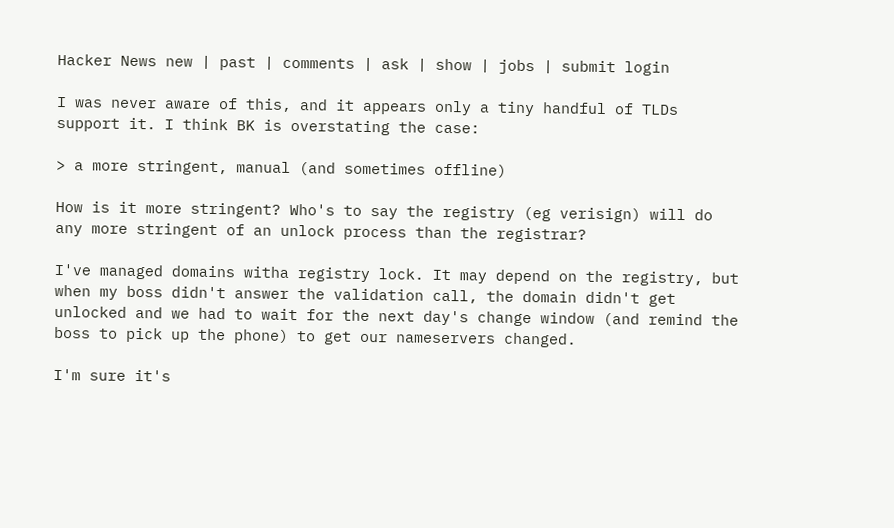Hacker News new | past | comments | ask | show | jobs | submit login

I was never aware of this, and it appears only a tiny handful of TLDs support it. I think BK is overstating the case:

> a more stringent, manual (and sometimes offline)

How is it more stringent? Who's to say the registry (eg verisign) will do any more stringent of an unlock process than the registrar?

I've managed domains witha registry lock. It may depend on the registry, but when my boss didn't answer the validation call, the domain didn't get unlocked and we had to wait for the next day's change window (and remind the boss to pick up the phone) to get our nameservers changed.

I'm sure it's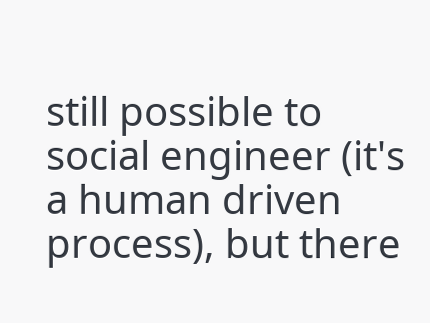still possible to social engineer (it's a human driven process), but there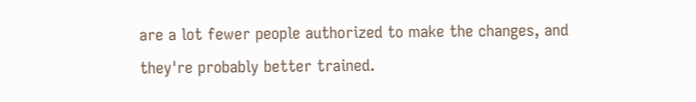are a lot fewer people authorized to make the changes, and they're probably better trained.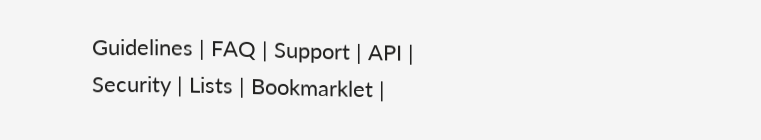Guidelines | FAQ | Support | API | Security | Lists | Bookmarklet |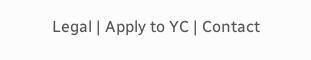Legal | Apply to YC | Contact